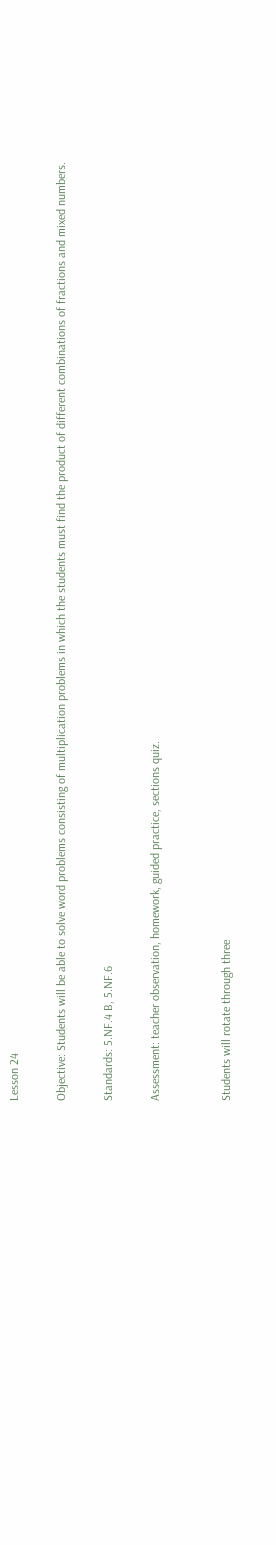Lesson 24

Objective: Students will be able to solve word problems consisting of multiplication problems in which the students must find the product of different combinations of fractions and mixed numbers.

Standards: 5.NF.4 B, 5.NF.6

Assessment: teacher observation, homework, guided practice, sections quiz.


Students will rotate through three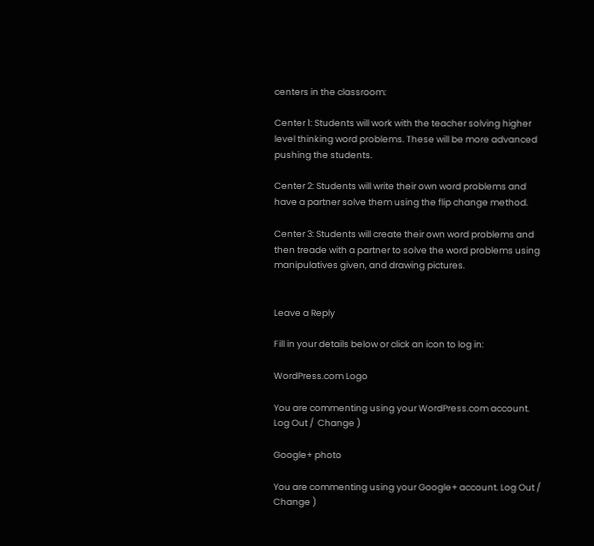centers in the classroom:

Center 1: Students will work with the teacher solving higher level thinking word problems. These will be more advanced pushing the students.

Center 2: Students will write their own word problems and have a partner solve them using the flip change method.

Center 3: Students will create their own word problems and then treade with a partner to solve the word problems using manipulatives given, and drawing pictures.


Leave a Reply

Fill in your details below or click an icon to log in:

WordPress.com Logo

You are commenting using your WordPress.com account. Log Out /  Change )

Google+ photo

You are commenting using your Google+ account. Log Out /  Change )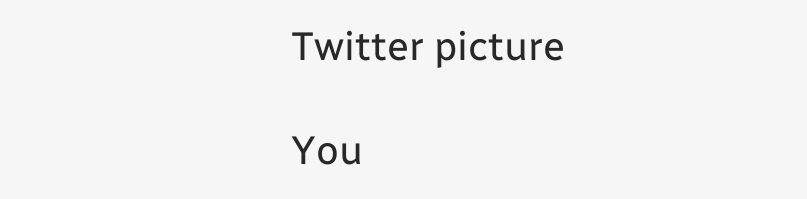Twitter picture

You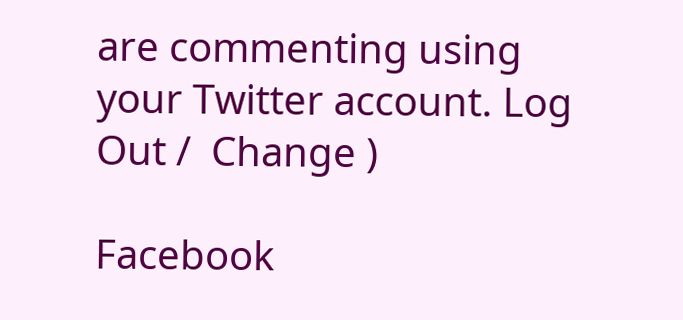are commenting using your Twitter account. Log Out /  Change )

Facebook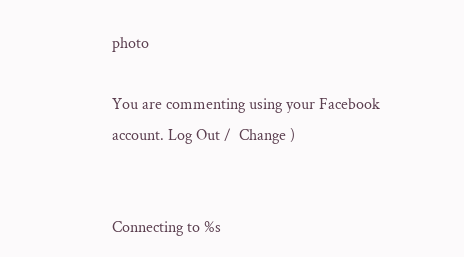photo

You are commenting using your Facebook account. Log Out /  Change )


Connecting to %s